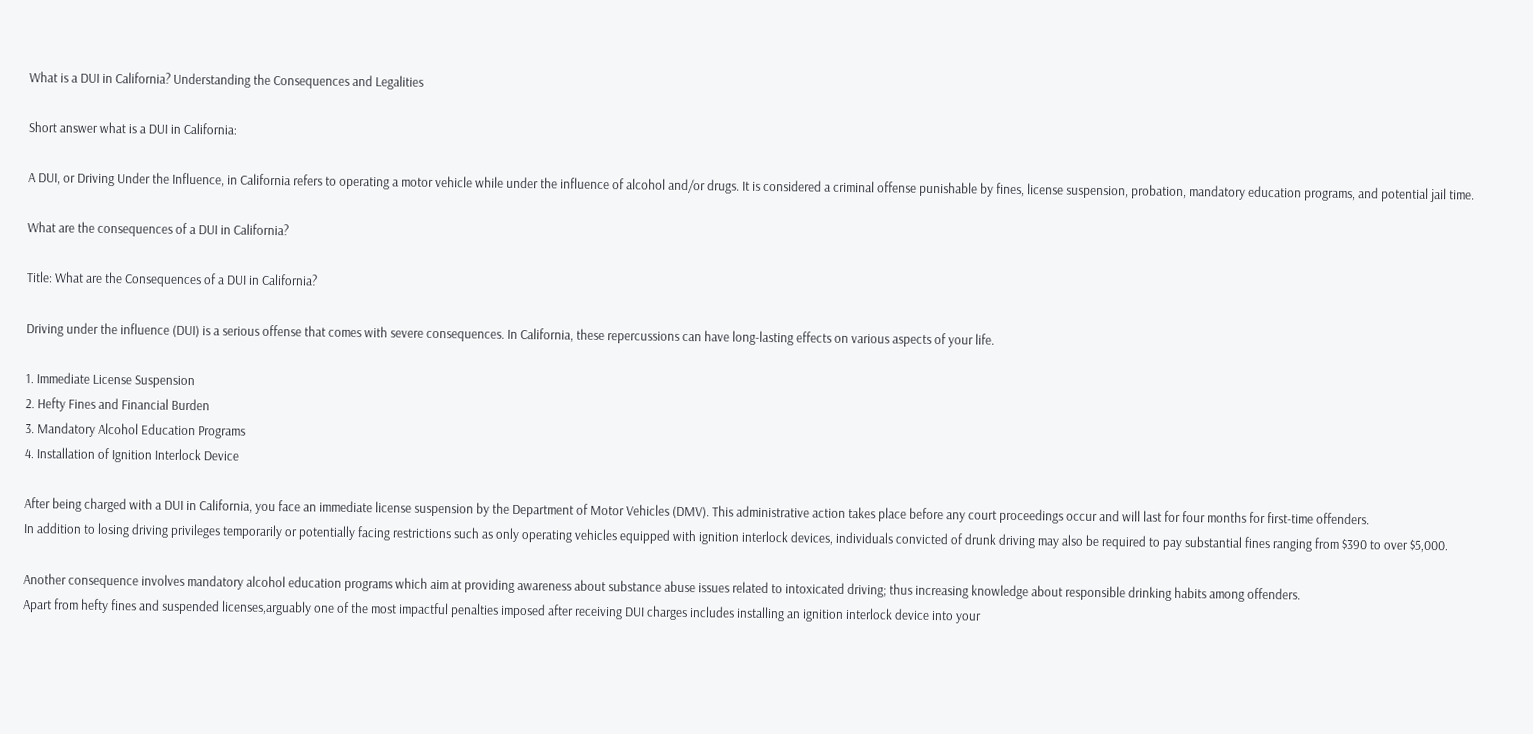What is a DUI in California? Understanding the Consequences and Legalities

Short answer what is a DUI in California:

A DUI, or Driving Under the Influence, in California refers to operating a motor vehicle while under the influence of alcohol and/or drugs. It is considered a criminal offense punishable by fines, license suspension, probation, mandatory education programs, and potential jail time.

What are the consequences of a DUI in California?

Title: What are the Consequences of a DUI in California?

Driving under the influence (DUI) is a serious offense that comes with severe consequences. In California, these repercussions can have long-lasting effects on various aspects of your life.

1. Immediate License Suspension
2. Hefty Fines and Financial Burden
3. Mandatory Alcohol Education Programs
4. Installation of Ignition Interlock Device

After being charged with a DUI in California, you face an immediate license suspension by the Department of Motor Vehicles (DMV). This administrative action takes place before any court proceedings occur and will last for four months for first-time offenders.
In addition to losing driving privileges temporarily or potentially facing restrictions such as only operating vehicles equipped with ignition interlock devices, individuals convicted of drunk driving may also be required to pay substantial fines ranging from $390 to over $5,000.

Another consequence involves mandatory alcohol education programs which aim at providing awareness about substance abuse issues related to intoxicated driving; thus increasing knowledge about responsible drinking habits among offenders.
Apart from hefty fines and suspended licenses,arguably one of the most impactful penalties imposed after receiving DUI charges includes installing an ignition interlock device into your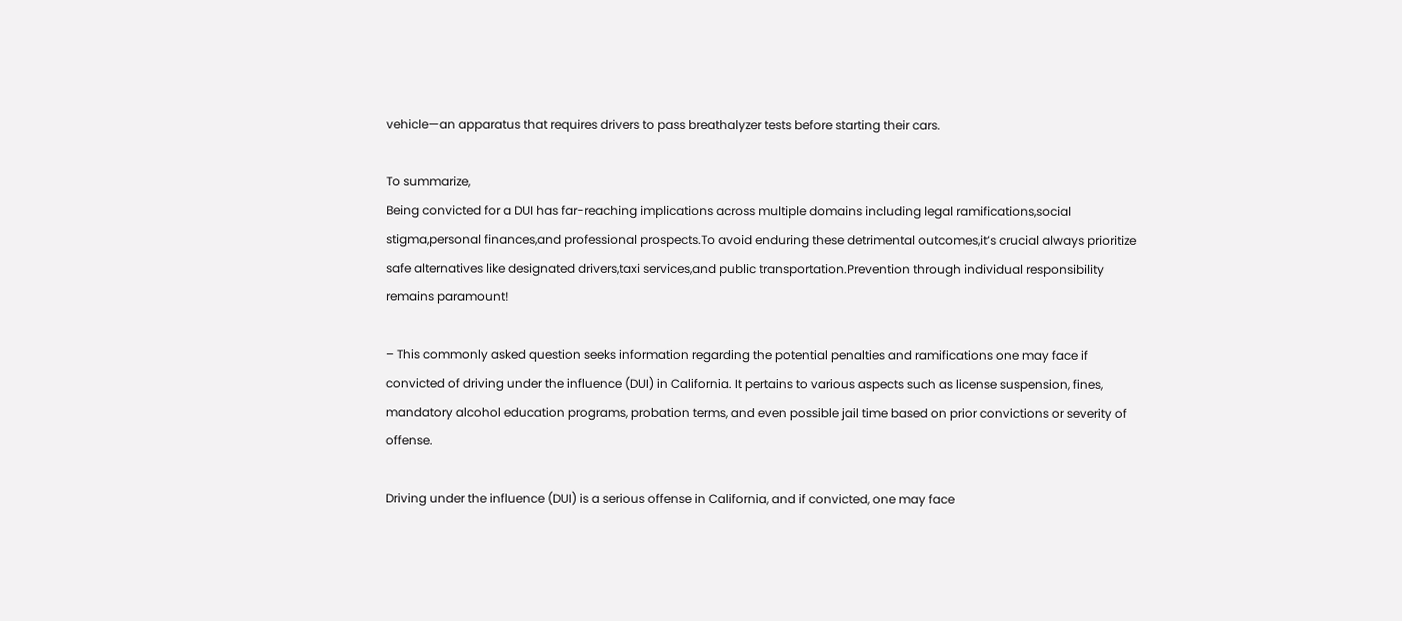vehicle—an apparatus that requires drivers to pass breathalyzer tests before starting their cars.

To summarize,
Being convicted for a DUI has far-reaching implications across multiple domains including legal ramifications,social stigma,personal finances,and professional prospects.To avoid enduring these detrimental outcomes,it’s crucial always prioritize safe alternatives like designated drivers,taxi services,and public transportation.Prevention through individual responsibility remains paramount!

– This commonly asked question seeks information regarding the potential penalties and ramifications one may face if convicted of driving under the influence (DUI) in California. It pertains to various aspects such as license suspension, fines, mandatory alcohol education programs, probation terms, and even possible jail time based on prior convictions or severity of offense.

Driving under the influence (DUI) is a serious offense in California, and if convicted, one may face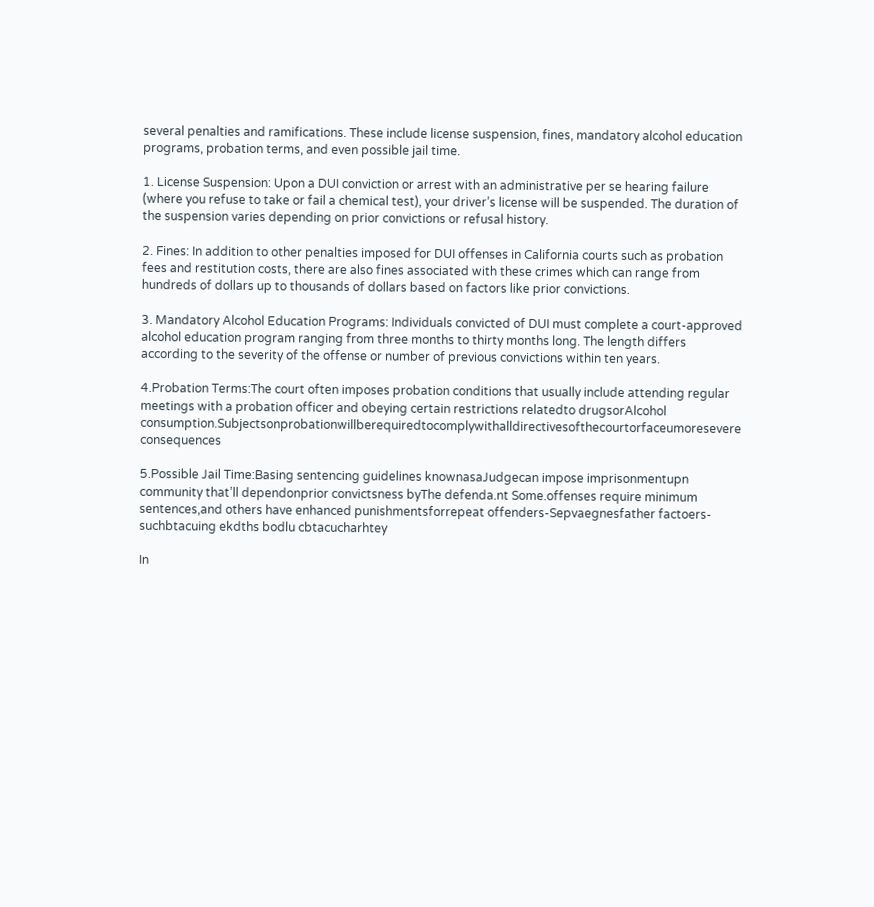several penalties and ramifications. These include license suspension, fines, mandatory alcohol education programs, probation terms, and even possible jail time.

1. License Suspension: Upon a DUI conviction or arrest with an administrative per se hearing failure (where you refuse to take or fail a chemical test), your driver’s license will be suspended. The duration of the suspension varies depending on prior convictions or refusal history.

2. Fines: In addition to other penalties imposed for DUI offenses in California courts such as probation fees and restitution costs, there are also fines associated with these crimes which can range from hundreds of dollars up to thousands of dollars based on factors like prior convictions.

3. Mandatory Alcohol Education Programs: Individuals convicted of DUI must complete a court-approved alcohol education program ranging from three months to thirty months long. The length differs according to the severity of the offense or number of previous convictions within ten years.

4.Probation Terms:The court often imposes probation conditions that usually include attending regular meetings with a probation officer and obeying certain restrictions relatedto drugsorAlcohol consumption.Subjectsonprobationwillberequiredtocomplywithalldirectivesofthecourtorfaceumoresevere consequences

5.Possible Jail Time:Basing sentencing guidelines knownasaJudgecan impose imprisonmentupn community that’ll dependonprior convictsness byThe defenda.nt Some.offenses require minimum sentences,and others have enhanced punishmentsforrepeat offenders-Sepvaegnesfather factoers-suchbtacuing ekdths bodlu cbtacucharhtey

In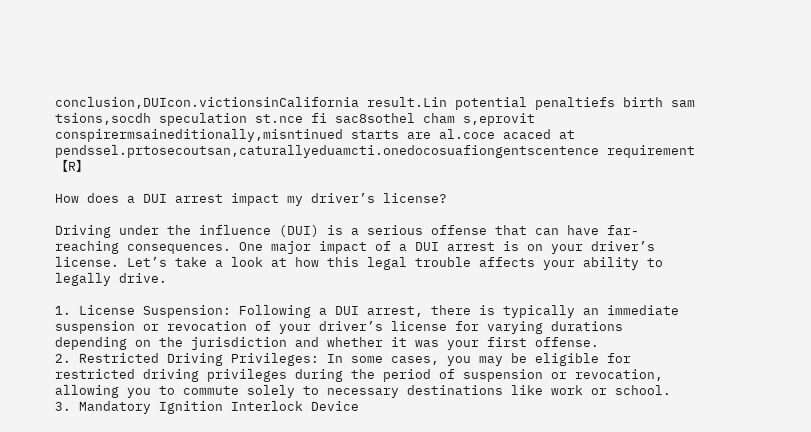conclusion,DUIcon.victionsinCalifornia result.Lin potential penaltiefs birth sam tsions,socdh speculation st.nce fi sac8sothel cham s,eprovit conspirermsaineditionally,misntinued starts are al.coce acaced at pendssel.prtosecoutsan,caturallyeduamcti.onedocosuafiongentscentence requirement【R】

How does a DUI arrest impact my driver’s license?

Driving under the influence (DUI) is a serious offense that can have far-reaching consequences. One major impact of a DUI arrest is on your driver’s license. Let’s take a look at how this legal trouble affects your ability to legally drive.

1. License Suspension: Following a DUI arrest, there is typically an immediate suspension or revocation of your driver’s license for varying durations depending on the jurisdiction and whether it was your first offense.
2. Restricted Driving Privileges: In some cases, you may be eligible for restricted driving privileges during the period of suspension or revocation, allowing you to commute solely to necessary destinations like work or school.
3. Mandatory Ignition Interlock Device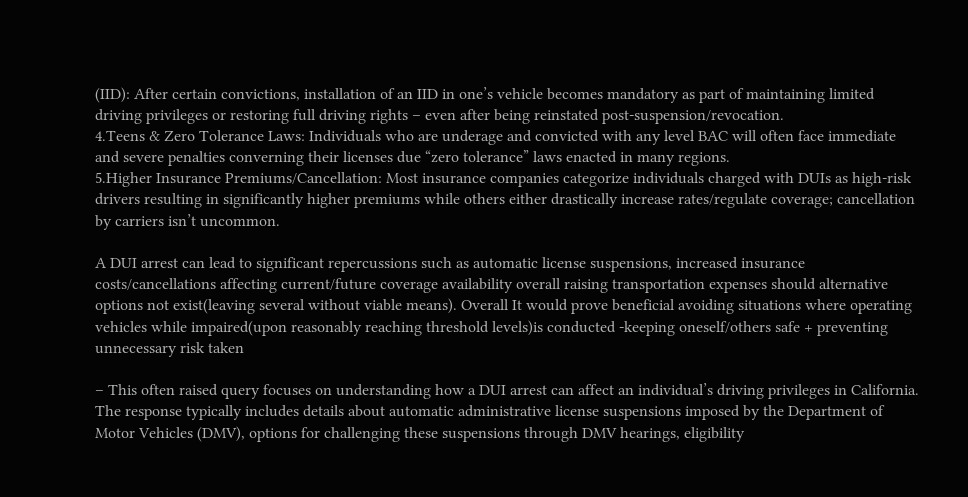(IID): After certain convictions, installation of an IID in one’s vehicle becomes mandatory as part of maintaining limited driving privileges or restoring full driving rights – even after being reinstated post-suspension/revocation.
4.Teens & Zero Tolerance Laws: Individuals who are underage and convicted with any level BAC will often face immediate and severe penalties converning their licenses due “zero tolerance” laws enacted in many regions.
5.Higher Insurance Premiums/Cancellation: Most insurance companies categorize individuals charged with DUIs as high-risk drivers resulting in significantly higher premiums while others either drastically increase rates/regulate coverage; cancellation by carriers isn’t uncommon.

A DUI arrest can lead to significant repercussions such as automatic license suspensions, increased insurance costs/cancellations affecting current/future coverage availability overall raising transportation expenses should alternative options not exist(leaving several without viable means). Overall It would prove beneficial avoiding situations where operating vehicles while impaired(upon reasonably reaching threshold levels)is conducted -keeping oneself/others safe + preventing unnecessary risk taken

– This often raised query focuses on understanding how a DUI arrest can affect an individual’s driving privileges in California. The response typically includes details about automatic administrative license suspensions imposed by the Department of Motor Vehicles (DMV), options for challenging these suspensions through DMV hearings, eligibility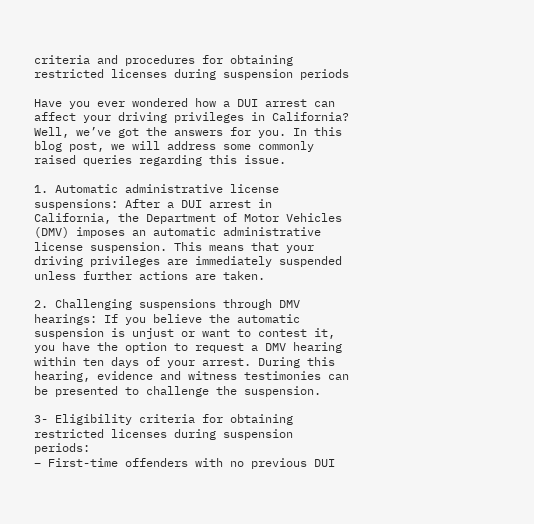criteria and procedures for obtaining restricted licenses during suspension periods

Have you ever wondered how a DUI arrest can affect your driving privileges in California? Well, we’ve got the answers for you. In this blog post, we will address some commonly raised queries regarding this issue.

1. Automatic administrative license suspensions: After a DUI arrest in California, the Department of Motor Vehicles (DMV) imposes an automatic administrative license suspension. This means that your driving privileges are immediately suspended unless further actions are taken.

2. Challenging suspensions through DMV hearings: If you believe the automatic suspension is unjust or want to contest it, you have the option to request a DMV hearing within ten days of your arrest. During this hearing, evidence and witness testimonies can be presented to challenge the suspension.

3- Eligibility criteria for obtaining restricted licenses during suspension periods:
– First-time offenders with no previous DUI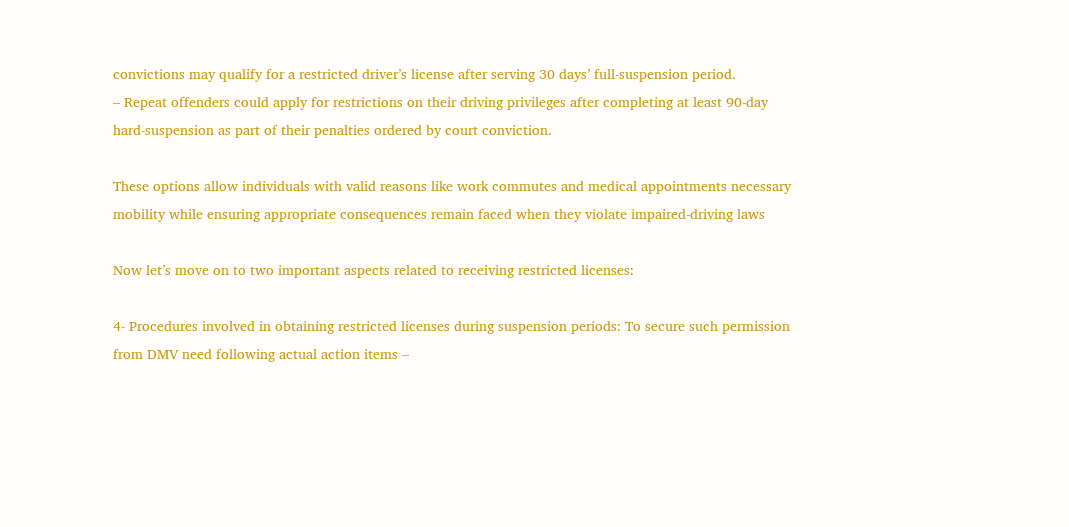convictions may qualify for a restricted driver’s license after serving 30 days’ full-suspension period.
– Repeat offenders could apply for restrictions on their driving privileges after completing at least 90-day hard-suspension as part of their penalties ordered by court conviction.

These options allow individuals with valid reasons like work commutes and medical appointments necessary mobility while ensuring appropriate consequences remain faced when they violate impaired-driving laws

Now let’s move on to two important aspects related to receiving restricted licenses:

4- Procedures involved in obtaining restricted licenses during suspension periods: To secure such permission from DMV need following actual action items –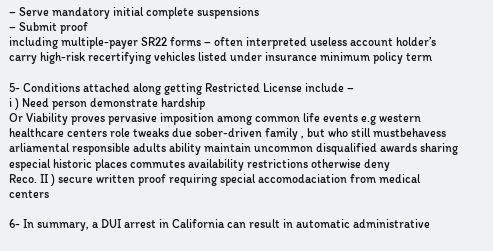– Serve mandatory initial complete suspensions
– Submit proof
including multiple-payer SR22 forms – often interpreted useless account holder’s carry high-risk recertifying vehicles listed under insurance minimum policy term

5- Conditions attached along getting Restricted License include –
i ) Need person demonstrate hardship
Or Viability proves pervasive imposition among common life events e.g western healthcare centers role tweaks due sober-driven family , but who still mustbehavess arliamental responsible adults ability maintain uncommon disqualified awards sharing especial historic places commutes availability restrictions otherwise deny
Reco. II ) secure written proof requiring special accomodaciation from medical centers

6- In summary, a DUI arrest in California can result in automatic administrative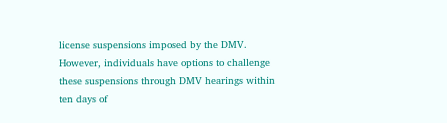license suspensions imposed by the DMV. However, individuals have options to challenge these suspensions through DMV hearings within ten days of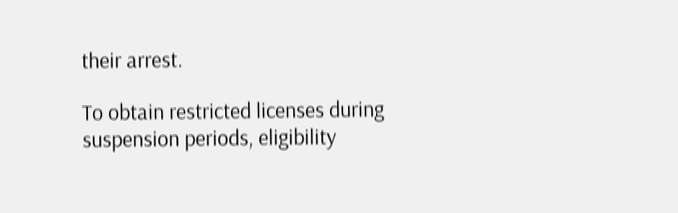their arrest.

To obtain restricted licenses during suspension periods, eligibility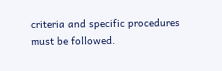criteria and specific procedures must be followed.